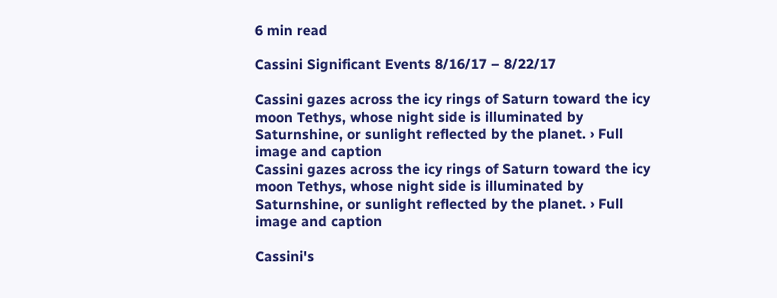6 min read

Cassini Significant Events 8/16/17 – 8/22/17

Cassini gazes across the icy rings of Saturn toward the icy moon Tethys, whose night side is illuminated by Saturnshine, or sunlight reflected by the planet. › Full image and caption
Cassini gazes across the icy rings of Saturn toward the icy moon Tethys, whose night side is illuminated by Saturnshine, or sunlight reflected by the planet. › Full image and caption

Cassini's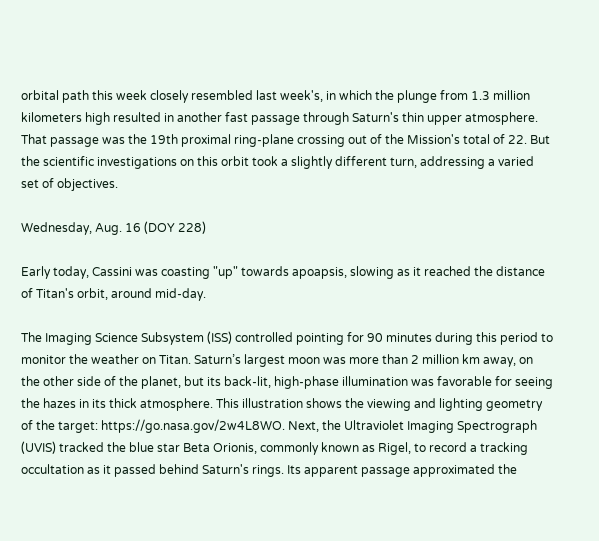orbital path this week closely resembled last week's, in which the plunge from 1.3 million kilometers high resulted in another fast passage through Saturn's thin upper atmosphere. That passage was the 19th proximal ring-plane crossing out of the Mission's total of 22. But the scientific investigations on this orbit took a slightly different turn, addressing a varied set of objectives.

Wednesday, Aug. 16 (DOY 228)

Early today, Cassini was coasting "up" towards apoapsis, slowing as it reached the distance of Titan's orbit, around mid-day.

The Imaging Science Subsystem (ISS) controlled pointing for 90 minutes during this period to monitor the weather on Titan. Saturn’s largest moon was more than 2 million km away, on the other side of the planet, but its back-lit, high-phase illumination was favorable for seeing the hazes in its thick atmosphere. This illustration shows the viewing and lighting geometry of the target: https://go.nasa.gov/2w4L8WO. Next, the Ultraviolet Imaging Spectrograph (UVIS) tracked the blue star Beta Orionis, commonly known as Rigel, to record a tracking occultation as it passed behind Saturn's rings. Its apparent passage approximated the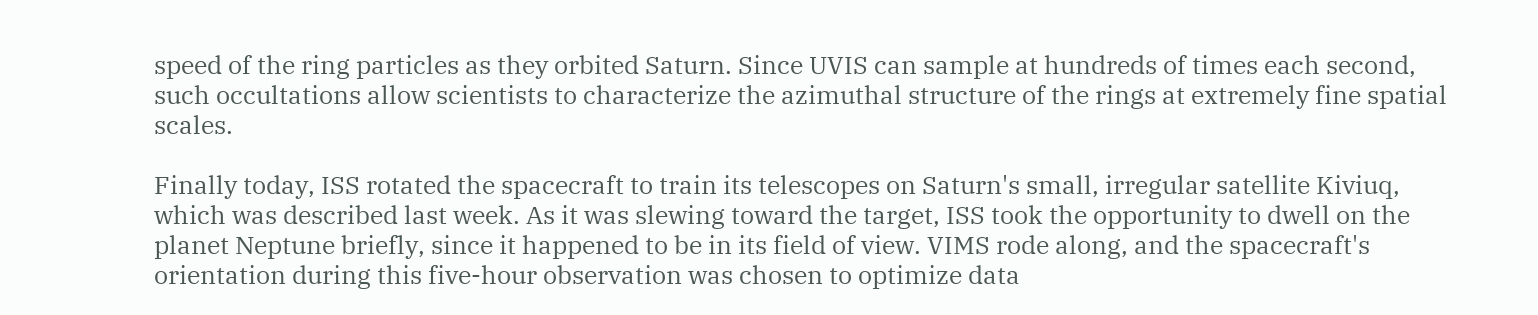speed of the ring particles as they orbited Saturn. Since UVIS can sample at hundreds of times each second, such occultations allow scientists to characterize the azimuthal structure of the rings at extremely fine spatial scales.

Finally today, ISS rotated the spacecraft to train its telescopes on Saturn's small, irregular satellite Kiviuq, which was described last week. As it was slewing toward the target, ISS took the opportunity to dwell on the planet Neptune briefly, since it happened to be in its field of view. VIMS rode along, and the spacecraft's orientation during this five-hour observation was chosen to optimize data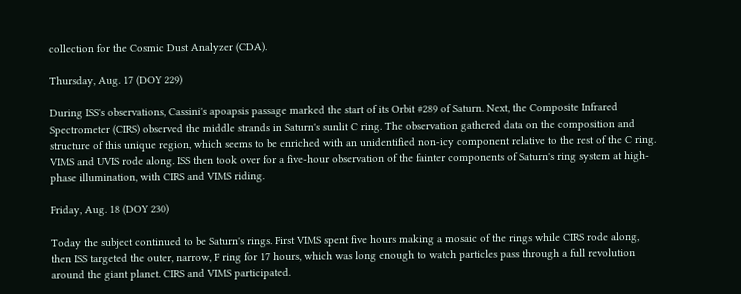collection for the Cosmic Dust Analyzer (CDA).

Thursday, Aug. 17 (DOY 229)

During ISS's observations, Cassini's apoapsis passage marked the start of its Orbit #289 of Saturn. Next, the Composite Infrared Spectrometer (CIRS) observed the middle strands in Saturn's sunlit C ring. The observation gathered data on the composition and structure of this unique region, which seems to be enriched with an unidentified non-icy component relative to the rest of the C ring. VIMS and UVIS rode along. ISS then took over for a five-hour observation of the fainter components of Saturn's ring system at high-phase illumination, with CIRS and VIMS riding.

Friday, Aug. 18 (DOY 230)

Today the subject continued to be Saturn's rings. First VIMS spent five hours making a mosaic of the rings while CIRS rode along, then ISS targeted the outer, narrow, F ring for 17 hours, which was long enough to watch particles pass through a full revolution around the giant planet. CIRS and VIMS participated.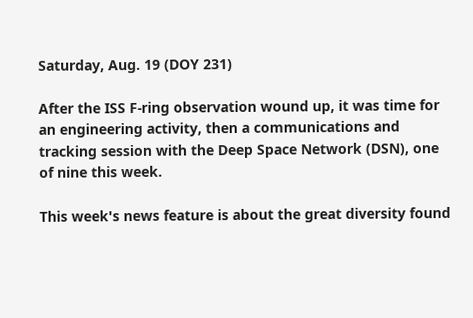Saturday, Aug. 19 (DOY 231)

After the ISS F-ring observation wound up, it was time for an engineering activity, then a communications and tracking session with the Deep Space Network (DSN), one of nine this week.

This week's news feature is about the great diversity found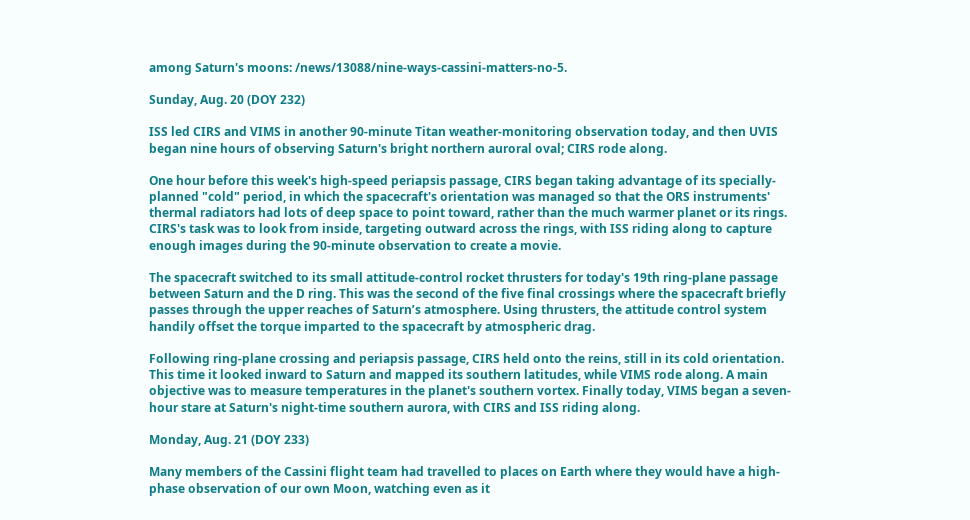among Saturn's moons: /news/13088/nine-ways-cassini-matters-no-5.

Sunday, Aug. 20 (DOY 232)

ISS led CIRS and VIMS in another 90-minute Titan weather-monitoring observation today, and then UVIS began nine hours of observing Saturn's bright northern auroral oval; CIRS rode along.

One hour before this week's high-speed periapsis passage, CIRS began taking advantage of its specially-planned "cold" period, in which the spacecraft's orientation was managed so that the ORS instruments' thermal radiators had lots of deep space to point toward, rather than the much warmer planet or its rings. CIRS's task was to look from inside, targeting outward across the rings, with ISS riding along to capture enough images during the 90-minute observation to create a movie.

The spacecraft switched to its small attitude-control rocket thrusters for today's 19th ring-plane passage between Saturn and the D ring. This was the second of the five final crossings where the spacecraft briefly passes through the upper reaches of Saturn’s atmosphere. Using thrusters, the attitude control system handily offset the torque imparted to the spacecraft by atmospheric drag.

Following ring-plane crossing and periapsis passage, CIRS held onto the reins, still in its cold orientation. This time it looked inward to Saturn and mapped its southern latitudes, while VIMS rode along. A main objective was to measure temperatures in the planet's southern vortex. Finally today, VIMS began a seven-hour stare at Saturn's night-time southern aurora, with CIRS and ISS riding along.

Monday, Aug. 21 (DOY 233)

Many members of the Cassini flight team had travelled to places on Earth where they would have a high-phase observation of our own Moon, watching even as it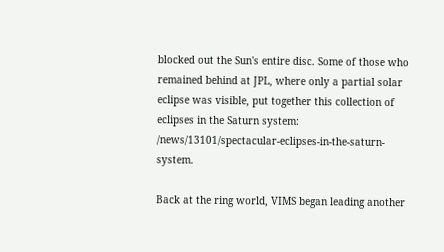blocked out the Sun's entire disc. Some of those who remained behind at JPL, where only a partial solar eclipse was visible, put together this collection of eclipses in the Saturn system: /news/13101/spectacular-eclipses-in-the-saturn-system.

Back at the ring world, VIMS began leading another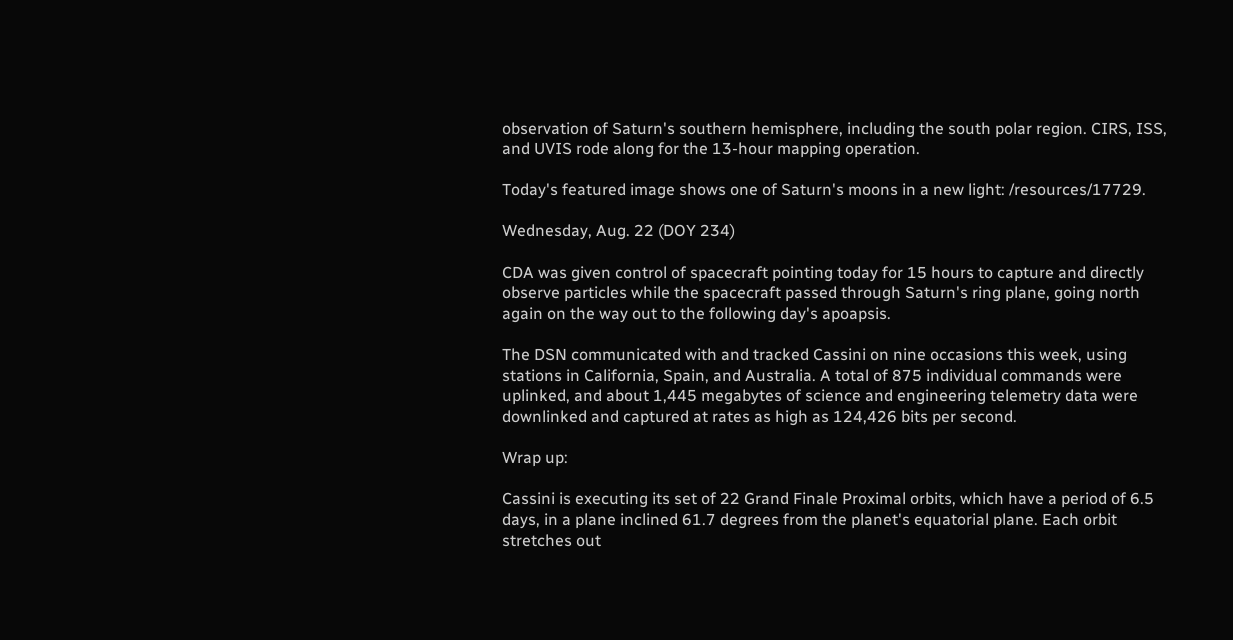observation of Saturn's southern hemisphere, including the south polar region. CIRS, ISS, and UVIS rode along for the 13-hour mapping operation.

Today's featured image shows one of Saturn's moons in a new light: /resources/17729.

Wednesday, Aug. 22 (DOY 234)

CDA was given control of spacecraft pointing today for 15 hours to capture and directly observe particles while the spacecraft passed through Saturn's ring plane, going north again on the way out to the following day's apoapsis.

The DSN communicated with and tracked Cassini on nine occasions this week, using stations in California, Spain, and Australia. A total of 875 individual commands were uplinked, and about 1,445 megabytes of science and engineering telemetry data were downlinked and captured at rates as high as 124,426 bits per second.

Wrap up:

Cassini is executing its set of 22 Grand Finale Proximal orbits, which have a period of 6.5 days, in a plane inclined 61.7 degrees from the planet's equatorial plane. Each orbit stretches out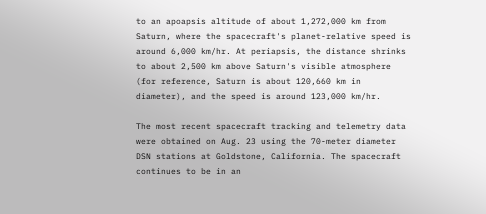to an apoapsis altitude of about 1,272,000 km from Saturn, where the spacecraft's planet-relative speed is around 6,000 km/hr. At periapsis, the distance shrinks to about 2,500 km above Saturn's visible atmosphere (for reference, Saturn is about 120,660 km in diameter), and the speed is around 123,000 km/hr.

The most recent spacecraft tracking and telemetry data were obtained on Aug. 23 using the 70-meter diameter DSN stations at Goldstone, California. The spacecraft continues to be in an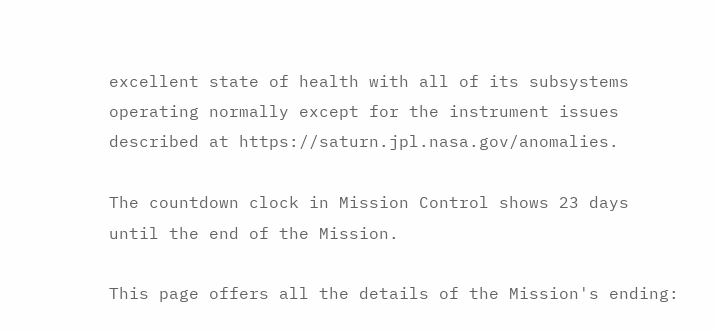excellent state of health with all of its subsystems operating normally except for the instrument issues described at https://saturn.jpl.nasa.gov/anomalies.

The countdown clock in Mission Control shows 23 days until the end of the Mission.

This page offers all the details of the Mission's ending: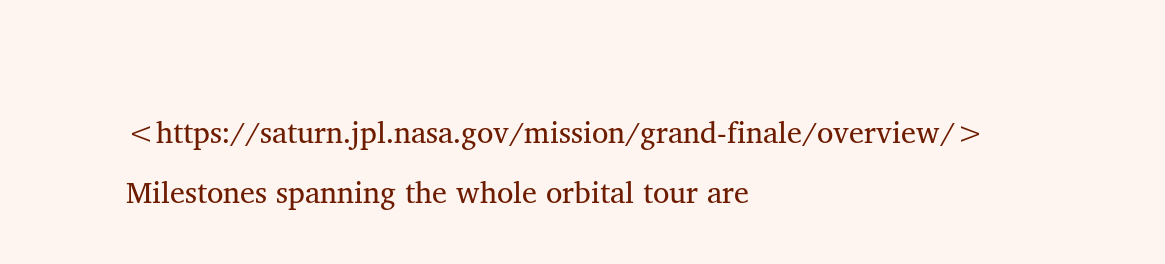<https://saturn.jpl.nasa.gov/mission/grand-finale/overview/>
Milestones spanning the whole orbital tour are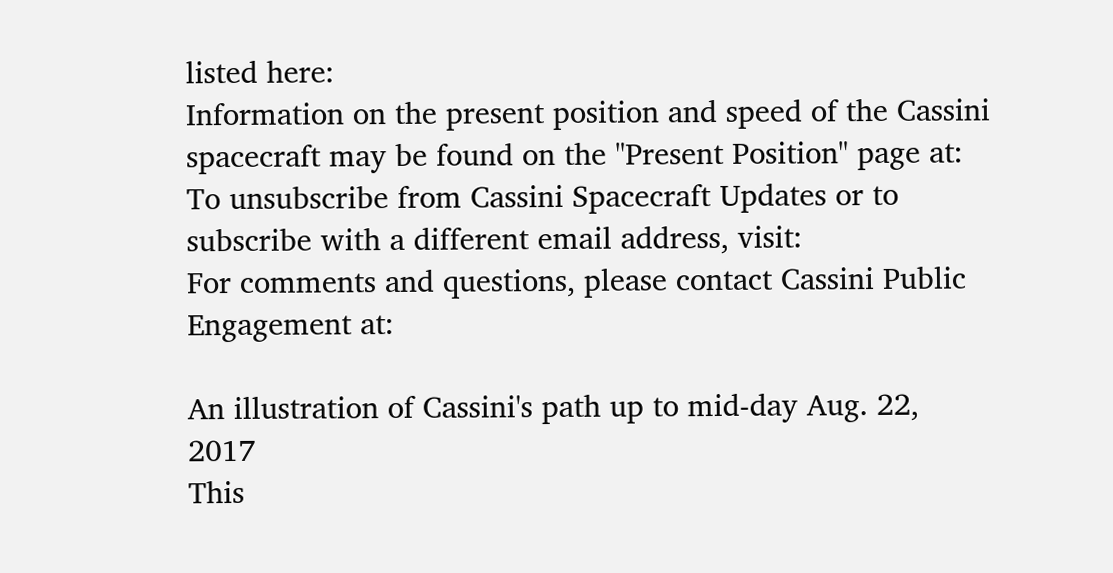listed here:
Information on the present position and speed of the Cassini spacecraft may be found on the "Present Position" page at:
To unsubscribe from Cassini Spacecraft Updates or to subscribe with a different email address, visit:
For comments and questions, please contact Cassini Public Engagement at:

An illustration of Cassini's path up to mid-day Aug. 22, 2017
This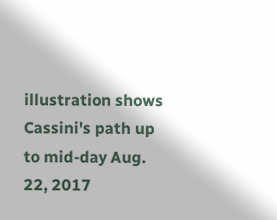illustration shows Cassini's path up to mid-day Aug. 22, 2017